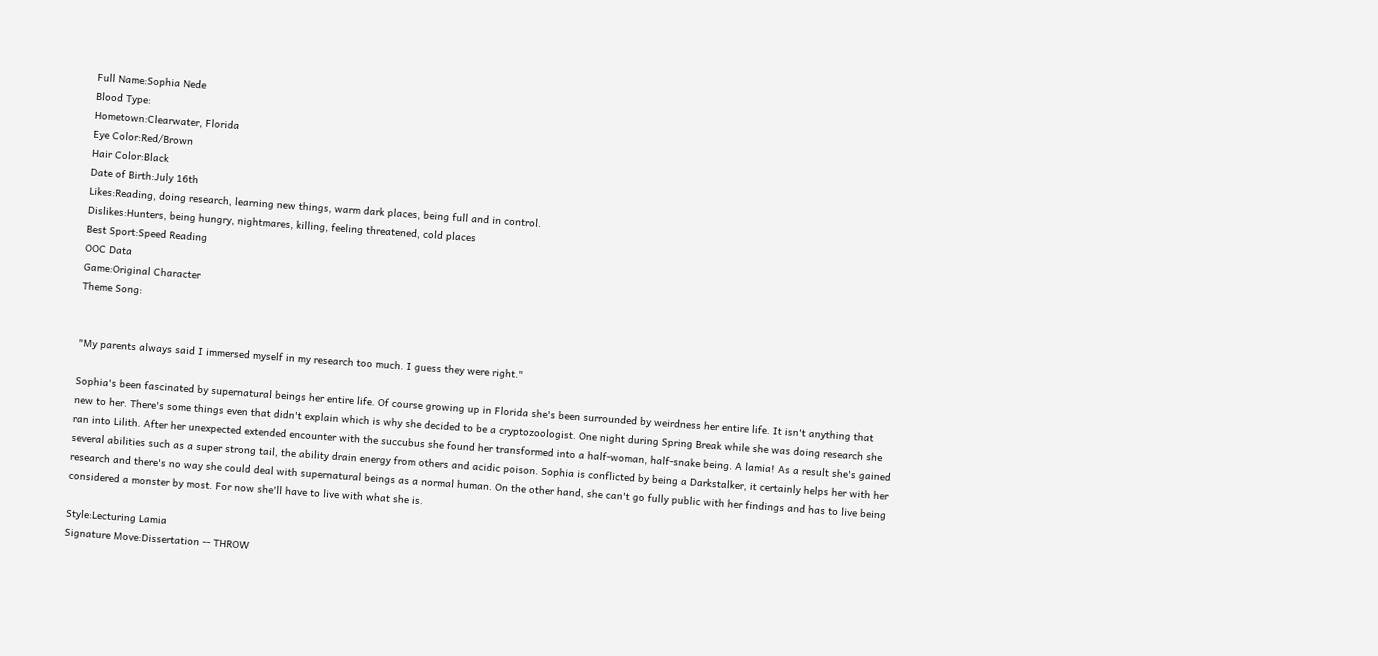Full Name:Sophia Nede
Blood Type:
Hometown:Clearwater, Florida
Eye Color:Red/Brown
Hair Color:Black
Date of Birth:July 16th
Likes:Reading, doing research, learning new things, warm dark places, being full and in control.
Dislikes:Hunters, being hungry, nightmares, killing, feeling threatened, cold places
Best Sport:Speed Reading
OOC Data
Game:Original Character
Theme Song:


"My parents always said I immersed myself in my research too much. I guess they were right."

Sophia's been fascinated by supernatural beings her entire life. Of course growing up in Florida she's been surrounded by weirdness her entire life. It isn't anything that new to her. There's some things even that didn't explain which is why she decided to be a cryptozoologist. One night during Spring Break while she was doing research she ran into Lilith. After her unexpected extended encounter with the succubus she found her transformed into a half-woman, half-snake being. A lamia! As a result she's gained several abilities such as a super strong tail, the ability drain energy from others and acidic poison. Sophia is conflicted by being a Darkstalker, it certainly helps her with her research and there's no way she could deal with supernatural beings as a normal human. On the other hand, she can't go fully public with her findings and has to live being considered a monster by most. For now she'll have to live with what she is.

Style:Lecturing Lamia
Signature Move:Dissertation -- THROW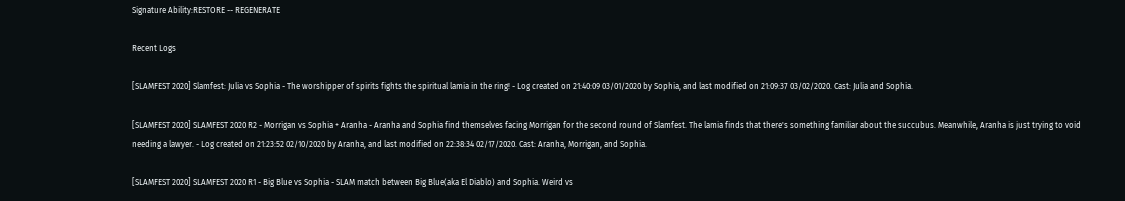Signature Ability:RESTORE -- REGENERATE

Recent Logs

[SLAMFEST 2020] Slamfest: Julia vs Sophia - The worshipper of spirits fights the spiritual lamia in the ring! - Log created on 21:40:09 03/01/2020 by Sophia, and last modified on 21:09:37 03/02/2020. Cast: Julia and Sophia.

[SLAMFEST 2020] SLAMFEST 2020 R2 - Morrigan vs Sophia + Aranha - Aranha and Sophia find themselves facing Morrigan for the second round of Slamfest. The lamia finds that there's something familiar about the succubus. Meanwhile, Aranha is just trying to void needing a lawyer. - Log created on 21:23:52 02/10/2020 by Aranha, and last modified on 22:38:34 02/17/2020. Cast: Aranha, Morrigan, and Sophia.

[SLAMFEST 2020] SLAMFEST 2020 R1 - Big Blue vs Sophia - SLAM match between Big Blue(aka El Diablo) and Sophia. Weird vs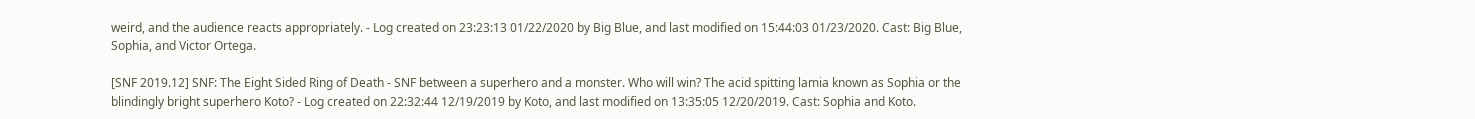weird, and the audience reacts appropriately. - Log created on 23:23:13 01/22/2020 by Big Blue, and last modified on 15:44:03 01/23/2020. Cast: Big Blue, Sophia, and Victor Ortega.

[SNF 2019.12] SNF: The Eight Sided Ring of Death - SNF between a superhero and a monster. Who will win? The acid spitting lamia known as Sophia or the blindingly bright superhero Koto? - Log created on 22:32:44 12/19/2019 by Koto, and last modified on 13:35:05 12/20/2019. Cast: Sophia and Koto.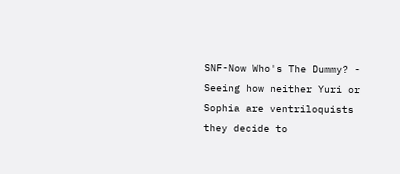SNF-Now Who's The Dummy? - Seeing how neither Yuri or Sophia are ventriloquists they decide to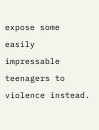expose some easily impressable teenagers to violence instead.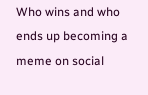Who wins and who ends up becoming a meme on social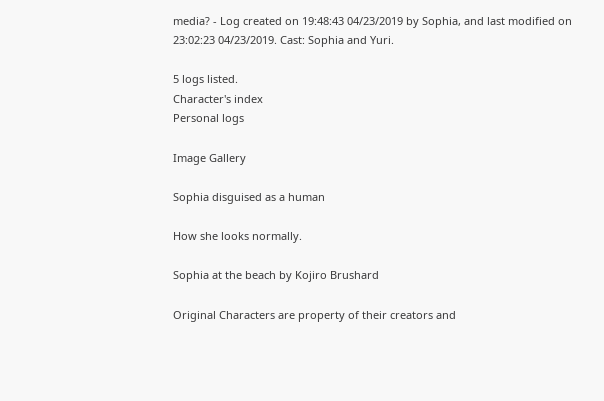media? - Log created on 19:48:43 04/23/2019 by Sophia, and last modified on 23:02:23 04/23/2019. Cast: Sophia and Yuri.

5 logs listed.
Character's index
Personal logs

Image Gallery

Sophia disguised as a human

How she looks normally.

Sophia at the beach by Kojiro Brushard

Original Characters are property of their creators and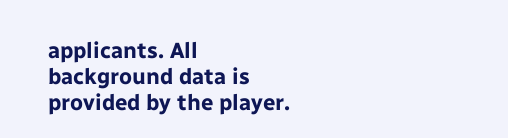applicants. All background data is provided by the player.